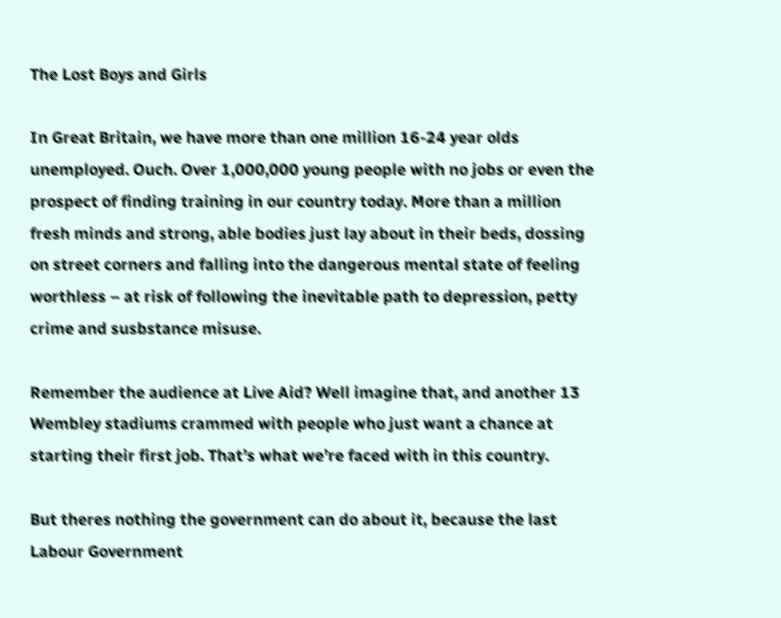The Lost Boys and Girls

In Great Britain, we have more than one million 16-24 year olds unemployed. Ouch. Over 1,000,000 young people with no jobs or even the prospect of finding training in our country today. More than a million fresh minds and strong, able bodies just lay about in their beds, dossing on street corners and falling into the dangerous mental state of feeling worthless – at risk of following the inevitable path to depression, petty crime and susbstance misuse.

Remember the audience at Live Aid? Well imagine that, and another 13 Wembley stadiums crammed with people who just want a chance at starting their first job. That’s what we’re faced with in this country.

But theres nothing the government can do about it, because the last Labour Government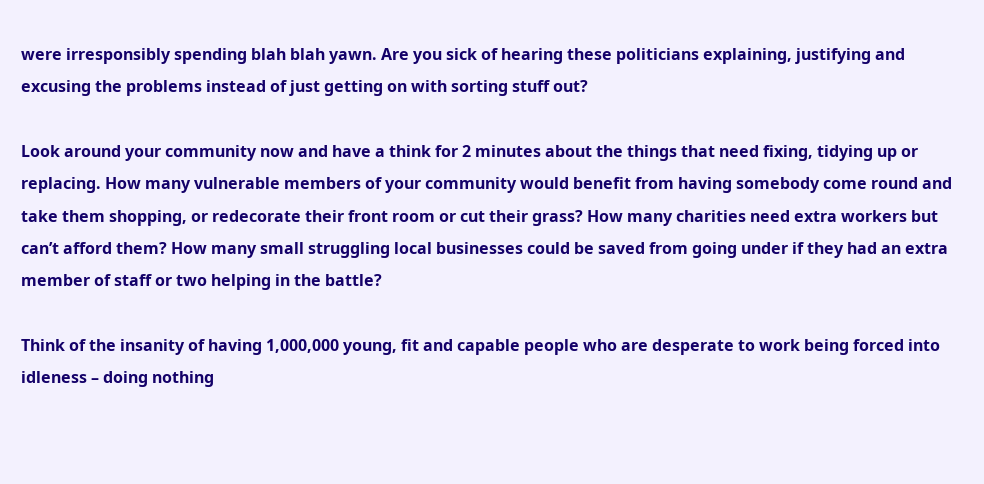were irresponsibly spending blah blah yawn. Are you sick of hearing these politicians explaining, justifying and excusing the problems instead of just getting on with sorting stuff out?

Look around your community now and have a think for 2 minutes about the things that need fixing, tidying up or replacing. How many vulnerable members of your community would benefit from having somebody come round and take them shopping, or redecorate their front room or cut their grass? How many charities need extra workers but can’t afford them? How many small struggling local businesses could be saved from going under if they had an extra member of staff or two helping in the battle?

Think of the insanity of having 1,000,000 young, fit and capable people who are desperate to work being forced into idleness – doing nothing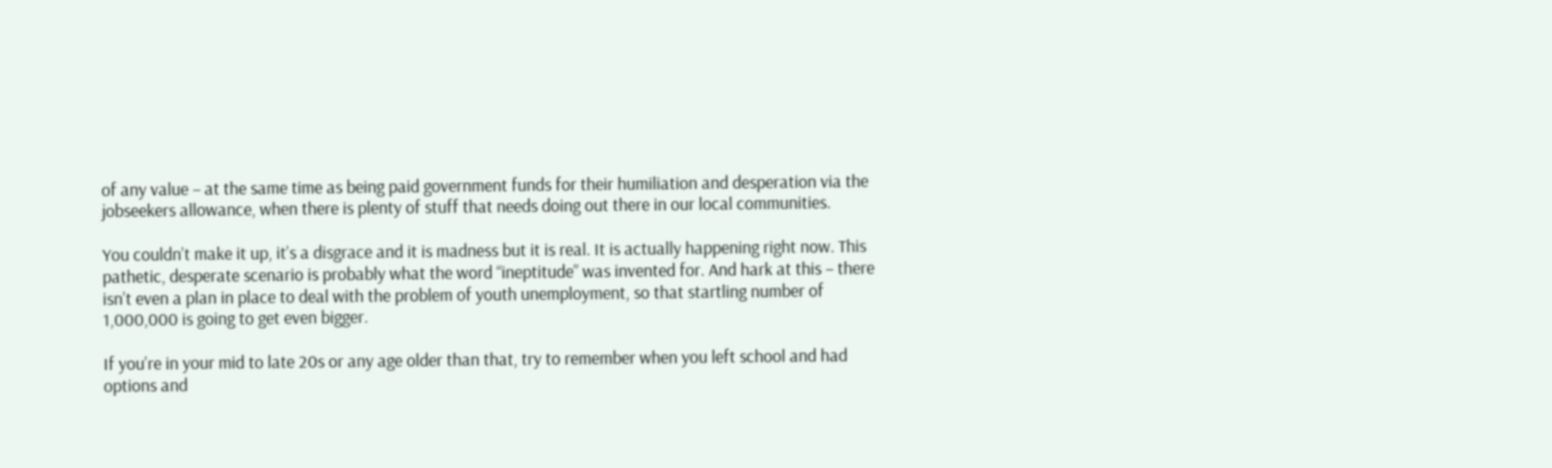of any value – at the same time as being paid government funds for their humiliation and desperation via the jobseekers allowance, when there is plenty of stuff that needs doing out there in our local communities.

You couldn’t make it up, it’s a disgrace and it is madness but it is real. It is actually happening right now. This pathetic, desperate scenario is probably what the word “ineptitude” was invented for. And hark at this – there isn’t even a plan in place to deal with the problem of youth unemployment, so that startling number of 1,000,000 is going to get even bigger.

If you’re in your mid to late 20s or any age older than that, try to remember when you left school and had options and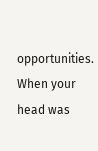opportunities. When your head was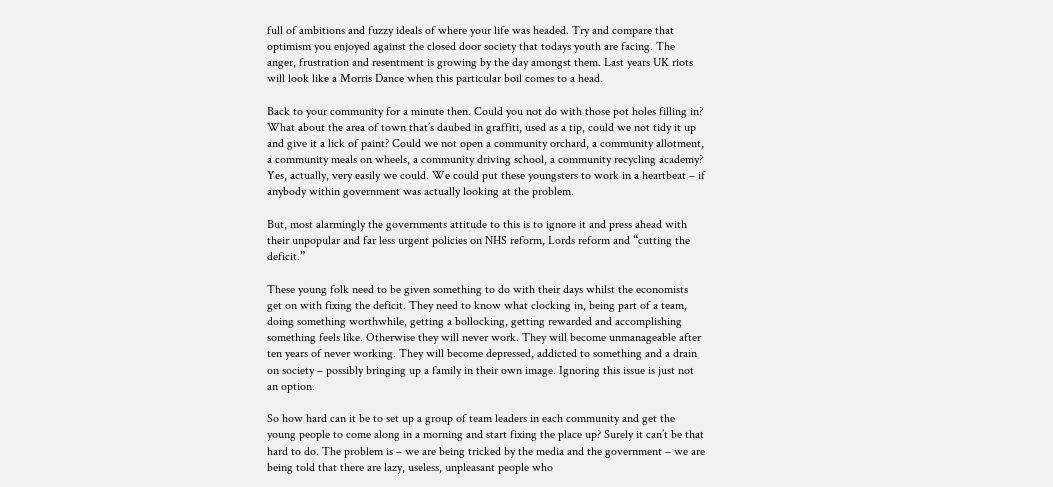full of ambitions and fuzzy ideals of where your life was headed. Try and compare that optimism you enjoyed against the closed door society that todays youth are facing. The anger, frustration and resentment is growing by the day amongst them. Last years UK riots will look like a Morris Dance when this particular boil comes to a head.

Back to your community for a minute then. Could you not do with those pot holes filling in? What about the area of town that’s daubed in graffiti, used as a tip, could we not tidy it up and give it a lick of paint? Could we not open a community orchard, a community allotment, a community meals on wheels, a community driving school, a community recycling academy? Yes, actually, very easily we could. We could put these youngsters to work in a heartbeat – if anybody within government was actually looking at the problem.

But, most alarmingly the governments attitude to this is to ignore it and press ahead with their unpopular and far less urgent policies on NHS reform, Lords reform and “cutting the deficit.”

These young folk need to be given something to do with their days whilst the economists get on with fixing the deficit. They need to know what clocking in, being part of a team, doing something worthwhile, getting a bollocking, getting rewarded and accomplishing something feels like. Otherwise they will never work. They will become unmanageable after ten years of never working. They will become depressed, addicted to something and a drain on society – possibly bringing up a family in their own image. Ignoring this issue is just not an option.

So how hard can it be to set up a group of team leaders in each community and get the young people to come along in a morning and start fixing the place up? Surely it can’t be that hard to do. The problem is – we are being tricked by the media and the government – we are being told that there are lazy, useless, unpleasant people who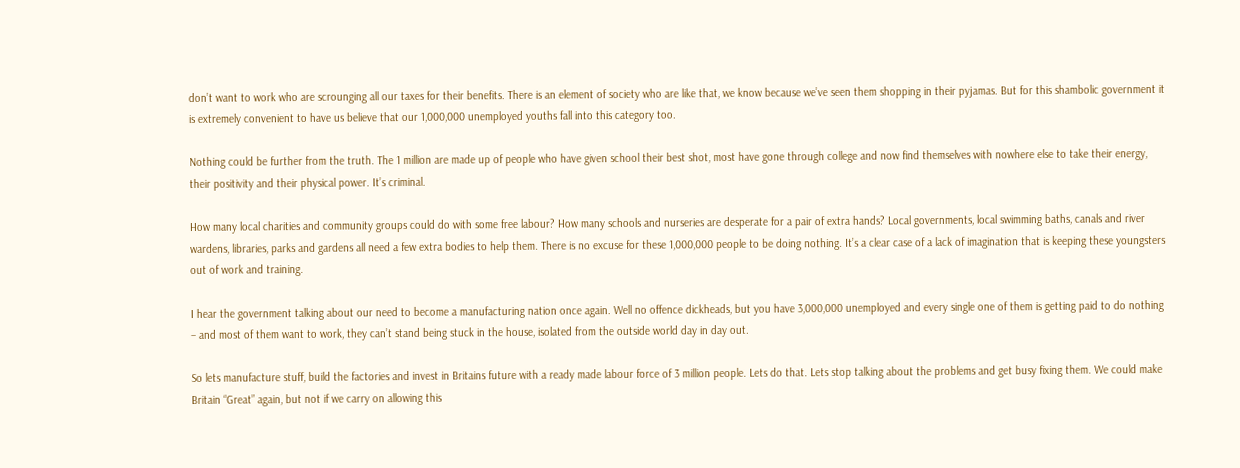don’t want to work who are scrounging all our taxes for their benefits. There is an element of society who are like that, we know because we’ve seen them shopping in their pyjamas. But for this shambolic government it is extremely convenient to have us believe that our 1,000,000 unemployed youths fall into this category too.

Nothing could be further from the truth. The 1 million are made up of people who have given school their best shot, most have gone through college and now find themselves with nowhere else to take their energy, their positivity and their physical power. It’s criminal.

How many local charities and community groups could do with some free labour? How many schools and nurseries are desperate for a pair of extra hands? Local governments, local swimming baths, canals and river wardens, libraries, parks and gardens all need a few extra bodies to help them. There is no excuse for these 1,000,000 people to be doing nothing. It’s a clear case of a lack of imagination that is keeping these youngsters out of work and training.

I hear the government talking about our need to become a manufacturing nation once again. Well no offence dickheads, but you have 3,000,000 unemployed and every single one of them is getting paid to do nothing – and most of them want to work, they can’t stand being stuck in the house, isolated from the outside world day in day out.

So lets manufacture stuff, build the factories and invest in Britains future with a ready made labour force of 3 million people. Lets do that. Lets stop talking about the problems and get busy fixing them. We could make Britain “Great” again, but not if we carry on allowing this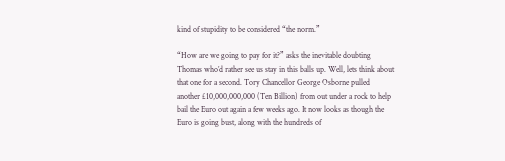kind of stupidity to be considered “the norm.”

“How are we going to pay for it?” asks the inevitable doubting Thomas who’d rather see us stay in this balls up. Well, lets think about that one for a second. Tory Chancellor George Osborne pulled another £10,000,000,000 (Ten Billion) from out under a rock to help bail the Euro out again a few weeks ago. It now looks as though the Euro is going bust, along with the hundreds of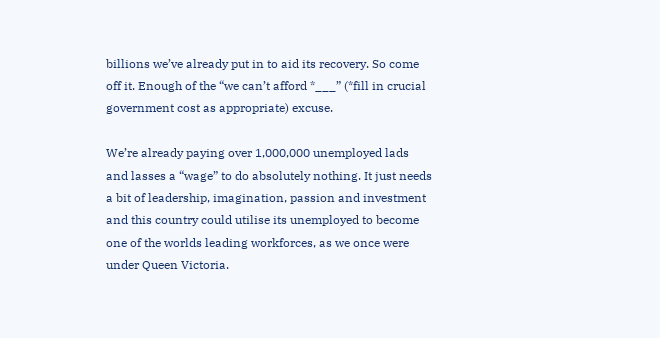billions we’ve already put in to aid its recovery. So come off it. Enough of the “we can’t afford *___” (*fill in crucial government cost as appropriate) excuse.

We’re already paying over 1,000,000 unemployed lads and lasses a “wage” to do absolutely nothing. It just needs a bit of leadership, imagination, passion and investment and this country could utilise its unemployed to become one of the worlds leading workforces, as we once were under Queen Victoria.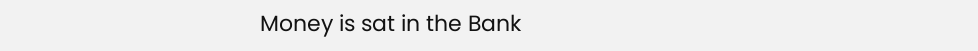Money is sat in the Bank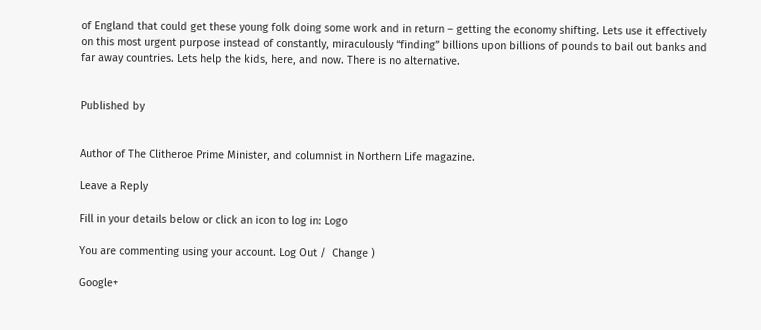of England that could get these young folk doing some work and in return – getting the economy shifting. Lets use it effectively on this most urgent purpose instead of constantly, miraculously “finding” billions upon billions of pounds to bail out banks and far away countries. Lets help the kids, here, and now. There is no alternative.


Published by


Author of The Clitheroe Prime Minister, and columnist in Northern Life magazine.

Leave a Reply

Fill in your details below or click an icon to log in: Logo

You are commenting using your account. Log Out /  Change )

Google+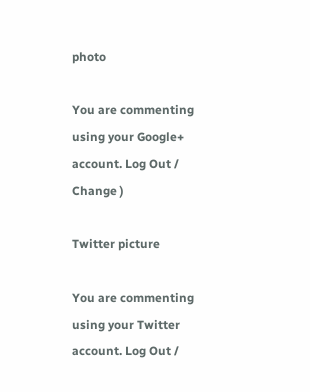photo

You are commenting using your Google+ account. Log Out /  Change )

Twitter picture

You are commenting using your Twitter account. Log Out /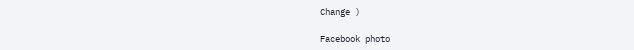Change )

Facebook photo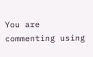You are commenting using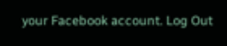your Facebook account. Log Out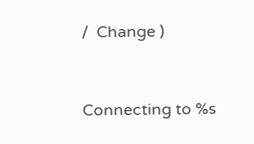/  Change )


Connecting to %s